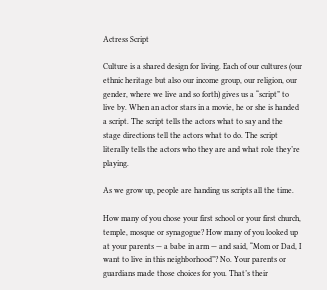Actress Script

Culture is a shared design for living. Each of our cultures (our ethnic heritage but also our income group, our religion, our gender, where we live and so forth) gives us a “script” to live by. When an actor stars in a movie, he or she is handed a script. The script tells the actors what to say and the stage directions tell the actors what to do. The script literally tells the actors who they are and what role they’re playing.

As we grow up, people are handing us scripts all the time.

How many of you chose your first school or your first church, temple, mosque or synagogue? How many of you looked up at your parents — a babe in arm — and said, “Mom or Dad, I want to live in this neighborhood”? No. Your parents or guardians made those choices for you. That’s their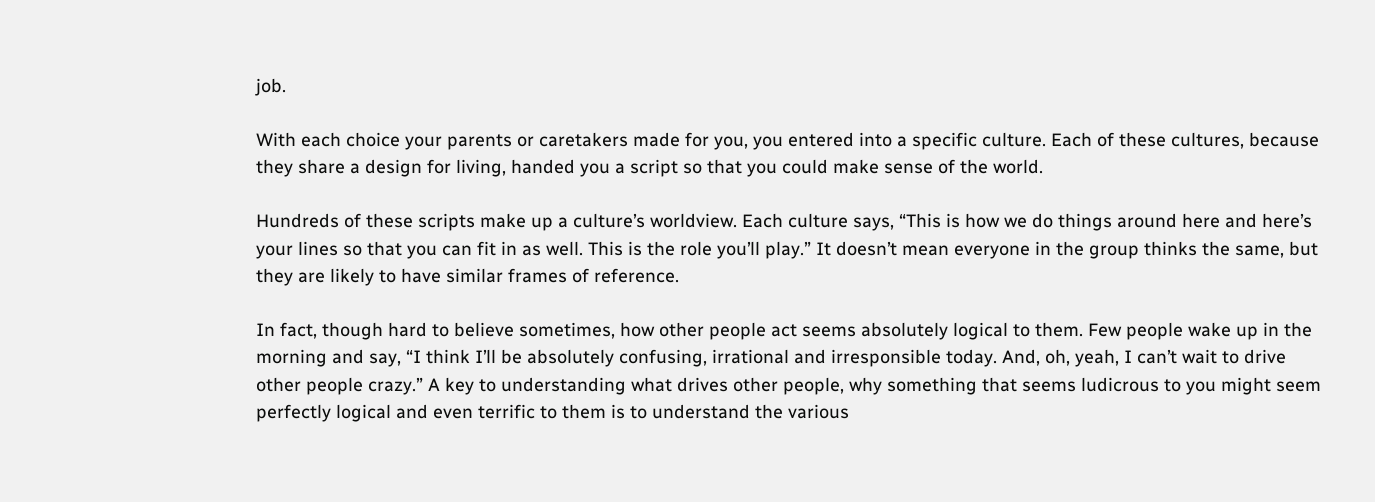job.

With each choice your parents or caretakers made for you, you entered into a specific culture. Each of these cultures, because they share a design for living, handed you a script so that you could make sense of the world.

Hundreds of these scripts make up a culture’s worldview. Each culture says, “This is how we do things around here and here’s your lines so that you can fit in as well. This is the role you’ll play.” It doesn’t mean everyone in the group thinks the same, but they are likely to have similar frames of reference.

In fact, though hard to believe sometimes, how other people act seems absolutely logical to them. Few people wake up in the morning and say, “I think I’ll be absolutely confusing, irrational and irresponsible today. And, oh, yeah, I can’t wait to drive other people crazy.” A key to understanding what drives other people, why something that seems ludicrous to you might seem perfectly logical and even terrific to them is to understand the various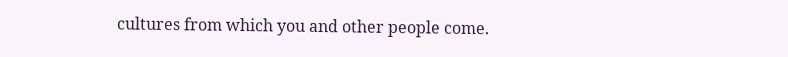cultures from which you and other people come.